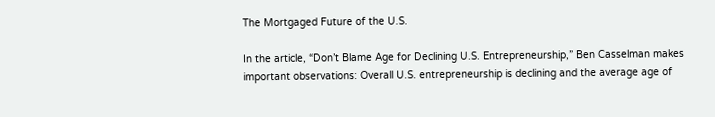The Mortgaged Future of the U.S.

In the article, “Don’t Blame Age for Declining U.S. Entrepreneurship,” Ben Casselman makes important observations: Overall U.S. entrepreneurship is declining and the average age of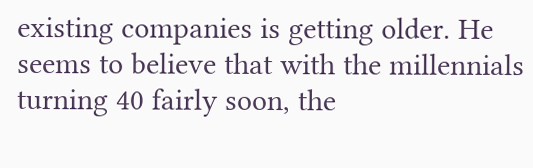existing companies is getting older. He seems to believe that with the millennials turning 40 fairly soon, the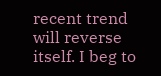recent trend will reverse itself. I beg to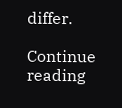differ.

Continue reading